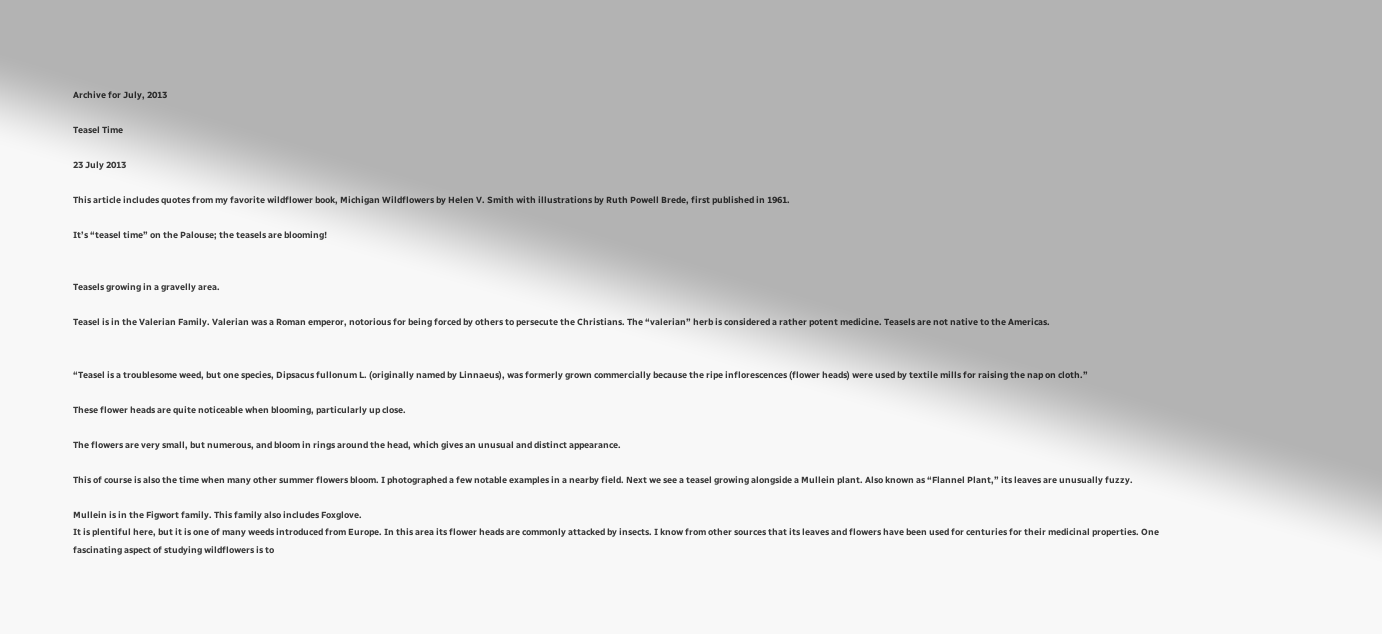Archive for July, 2013

Teasel Time

23 July 2013

This article includes quotes from my favorite wildflower book, Michigan Wildflowers by Helen V. Smith with illustrations by Ruth Powell Brede, first published in 1961.

It’s “teasel time” on the Palouse; the teasels are blooming!


Teasels growing in a gravelly area.

Teasel is in the Valerian Family. Valerian was a Roman emperor, notorious for being forced by others to persecute the Christians. The “valerian” herb is considered a rather potent medicine. Teasels are not native to the Americas.


“Teasel is a troublesome weed, but one species, Dipsacus fullonum L. (originally named by Linnaeus), was formerly grown commercially because the ripe inflorescences (flower heads) were used by textile mills for raising the nap on cloth.”

These flower heads are quite noticeable when blooming, particularly up close.

The flowers are very small, but numerous, and bloom in rings around the head, which gives an unusual and distinct appearance.

This of course is also the time when many other summer flowers bloom. I photographed a few notable examples in a nearby field. Next we see a teasel growing alongside a Mullein plant. Also known as “Flannel Plant,” its leaves are unusually fuzzy.

Mullein is in the Figwort family. This family also includes Foxglove.
It is plentiful here, but it is one of many weeds introduced from Europe. In this area its flower heads are commonly attacked by insects. I know from other sources that its leaves and flowers have been used for centuries for their medicinal properties. One fascinating aspect of studying wildflowers is to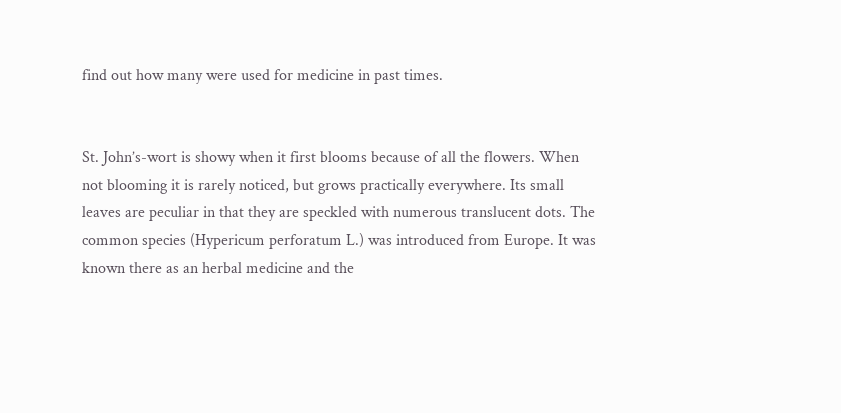find out how many were used for medicine in past times.


St. John’s-wort is showy when it first blooms because of all the flowers. When not blooming it is rarely noticed, but grows practically everywhere. Its small leaves are peculiar in that they are speckled with numerous translucent dots. The common species (Hypericum perforatum L.) was introduced from Europe. It was known there as an herbal medicine and the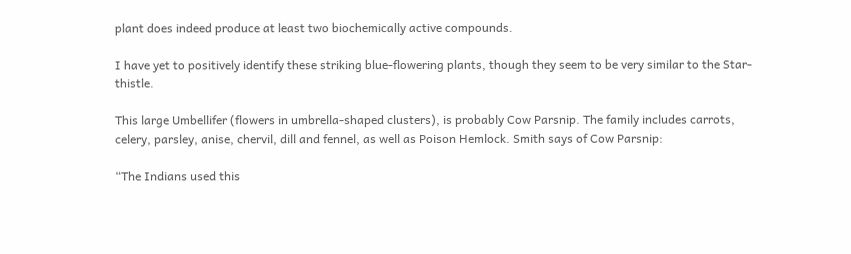plant does indeed produce at least two biochemically active compounds.

I have yet to positively identify these striking blue-flowering plants, though they seem to be very similar to the Star-thistle.

This large Umbellifer (flowers in umbrella-shaped clusters), is probably Cow Parsnip. The family includes carrots, celery, parsley, anise, chervil, dill and fennel, as well as Poison Hemlock. Smith says of Cow Parsnip:

“The Indians used this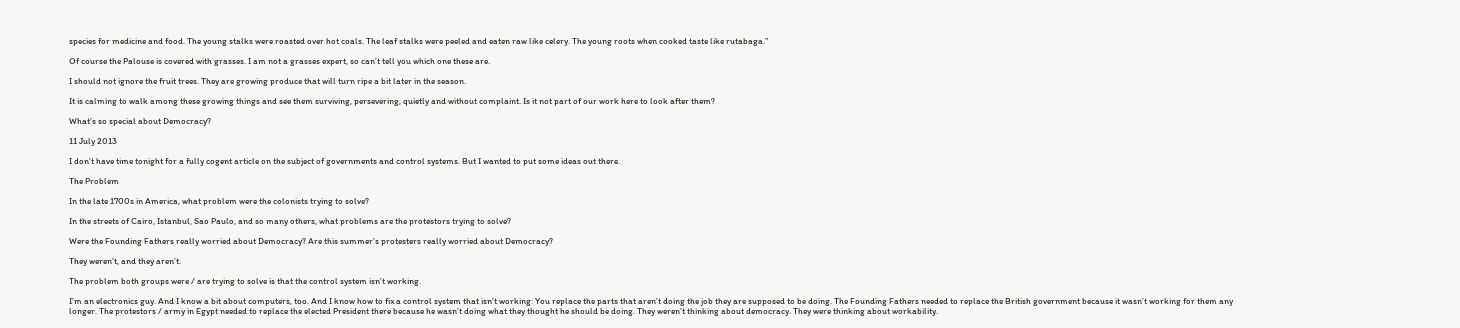species for medicine and food. The young stalks were roasted over hot coals. The leaf stalks were peeled and eaten raw like celery. The young roots when cooked taste like rutabaga.”

Of course the Palouse is covered with grasses. I am not a grasses expert, so can’t tell you which one these are.

I should not ignore the fruit trees. They are growing produce that will turn ripe a bit later in the season.

It is calming to walk among these growing things and see them surviving, persevering, quietly and without complaint. Is it not part of our work here to look after them?

What’s so special about Democracy?

11 July 2013

I don’t have time tonight for a fully cogent article on the subject of governments and control systems. But I wanted to put some ideas out there.

The Problem

In the late 1700s in America, what problem were the colonists trying to solve?

In the streets of Cairo, Istanbul, Sao Paulo, and so many others, what problems are the protestors trying to solve?

Were the Founding Fathers really worried about Democracy? Are this summer’s protesters really worried about Democracy?

They weren’t, and they aren’t.

The problem both groups were / are trying to solve is that the control system isn’t working.

I’m an electronics guy. And I know a bit about computers, too. And I know how to fix a control system that isn’t working: You replace the parts that aren’t doing the job they are supposed to be doing. The Founding Fathers needed to replace the British government because it wasn’t working for them any longer. The protestors / army in Egypt needed to replace the elected President there because he wasn’t doing what they thought he should be doing. They weren’t thinking about democracy. They were thinking about workability.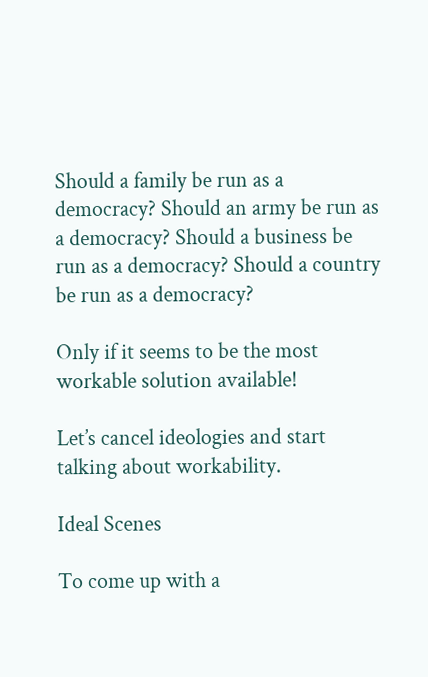Should a family be run as a democracy? Should an army be run as a democracy? Should a business be run as a democracy? Should a country be run as a democracy?

Only if it seems to be the most workable solution available!

Let’s cancel ideologies and start talking about workability.

Ideal Scenes

To come up with a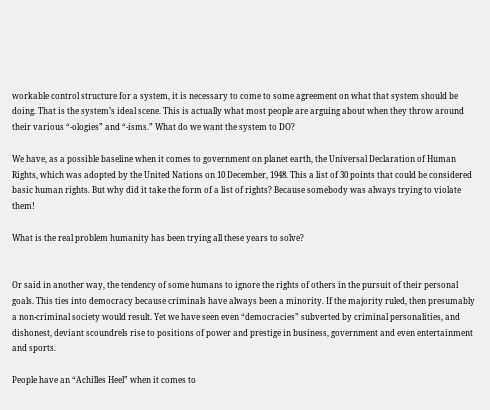workable control structure for a system, it is necessary to come to some agreement on what that system should be doing. That is the system’s ideal scene. This is actually what most people are arguing about when they throw around their various “-ologies” and “-isms.” What do we want the system to DO?

We have, as a possible baseline when it comes to government on planet earth, the Universal Declaration of Human Rights, which was adopted by the United Nations on 10 December, 1948. This a list of 30 points that could be considered basic human rights. But why did it take the form of a list of rights? Because somebody was always trying to violate them!

What is the real problem humanity has been trying all these years to solve?


Or said in another way, the tendency of some humans to ignore the rights of others in the pursuit of their personal goals. This ties into democracy because criminals have always been a minority. If the majority ruled, then presumably a non-criminal society would result. Yet we have seen even “democracies” subverted by criminal personalities, and dishonest, deviant scoundrels rise to positions of power and prestige in business, government and even entertainment and sports.

People have an “Achilles Heel” when it comes to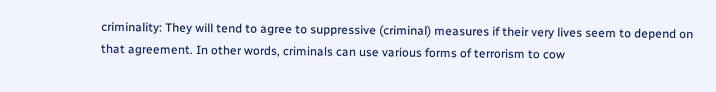criminality: They will tend to agree to suppressive (criminal) measures if their very lives seem to depend on that agreement. In other words, criminals can use various forms of terrorism to cow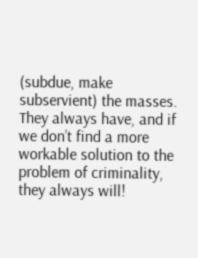(subdue, make subservient) the masses. They always have, and if we don’t find a more workable solution to the problem of criminality, they always will!